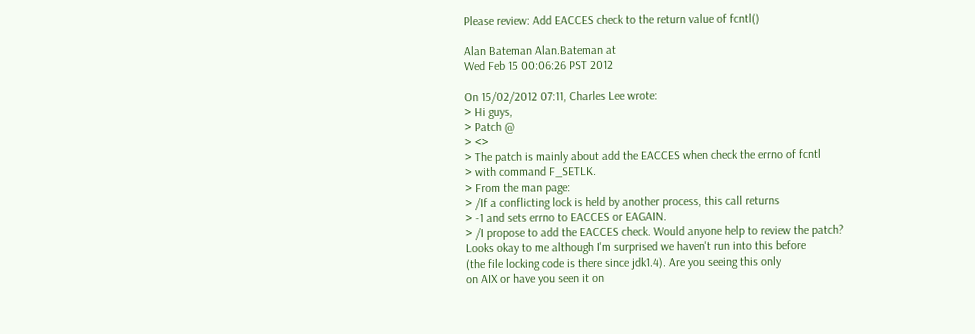Please review: Add EACCES check to the return value of fcntl()

Alan Bateman Alan.Bateman at
Wed Feb 15 00:06:26 PST 2012

On 15/02/2012 07:11, Charles Lee wrote:
> Hi guys,
> Patch @
> <>
> The patch is mainly about add the EACCES when check the errno of fcntl
> with command F_SETLK.
> From the man page:
> /If a conflicting lock is held by another process, this call returns
> -1 and sets errno to EACCES or EAGAIN.
> /I propose to add the EACCES check. Would anyone help to review the patch?
Looks okay to me although I'm surprised we haven't run into this before
(the file locking code is there since jdk1.4). Are you seeing this only
on AIX or have you seen it on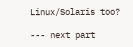Linux/Solaris too?

--- next part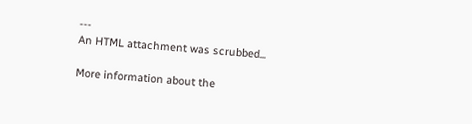---
An HTML attachment was scrubbed...

More information about the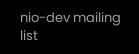nio-dev mailing list